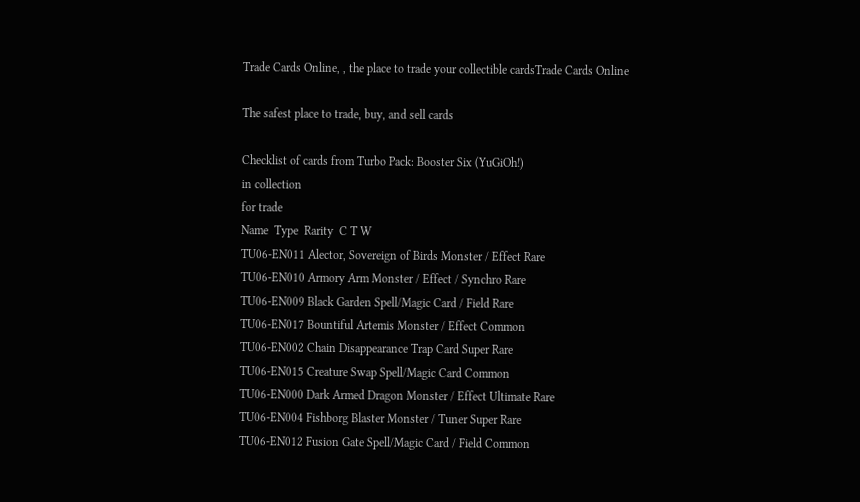Trade Cards Online, , the place to trade your collectible cardsTrade Cards Online

The safest place to trade, buy, and sell cards

Checklist of cards from Turbo Pack: Booster Six (YuGiOh!)
in collection
for trade
Name  Type  Rarity  C T W
TU06-EN011 Alector, Sovereign of Birds Monster / Effect Rare
TU06-EN010 Armory Arm Monster / Effect / Synchro Rare
TU06-EN009 Black Garden Spell/Magic Card / Field Rare
TU06-EN017 Bountiful Artemis Monster / Effect Common
TU06-EN002 Chain Disappearance Trap Card Super Rare
TU06-EN015 Creature Swap Spell/Magic Card Common
TU06-EN000 Dark Armed Dragon Monster / Effect Ultimate Rare
TU06-EN004 Fishborg Blaster Monster / Tuner Super Rare
TU06-EN012 Fusion Gate Spell/Magic Card / Field Common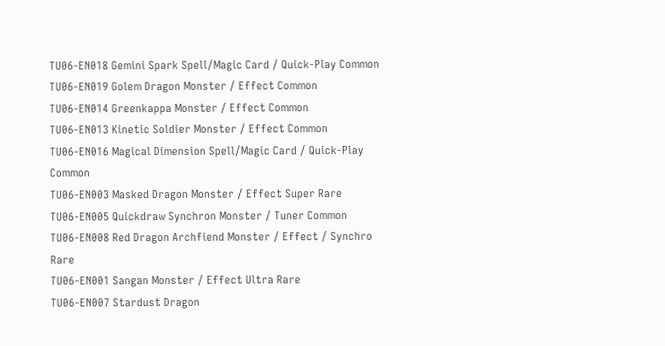TU06-EN018 Gemini Spark Spell/Magic Card / Quick-Play Common
TU06-EN019 Golem Dragon Monster / Effect Common
TU06-EN014 Greenkappa Monster / Effect Common
TU06-EN013 Kinetic Soldier Monster / Effect Common
TU06-EN016 Magical Dimension Spell/Magic Card / Quick-Play Common
TU06-EN003 Masked Dragon Monster / Effect Super Rare
TU06-EN005 Quickdraw Synchron Monster / Tuner Common
TU06-EN008 Red Dragon Archfiend Monster / Effect / Synchro Rare
TU06-EN001 Sangan Monster / Effect Ultra Rare
TU06-EN007 Stardust Dragon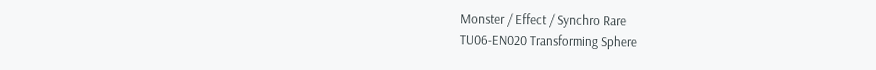Monster / Effect / Synchro Rare
TU06-EN020 Transforming Sphere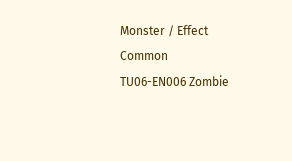Monster / Effect Common
TU06-EN006 Zombie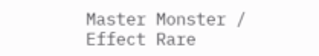Master Monster / Effect Rare